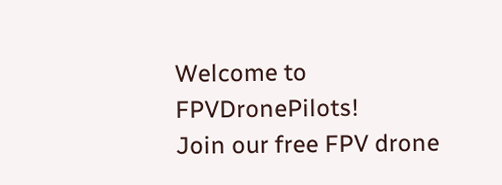Welcome to FPVDronePilots!
Join our free FPV drone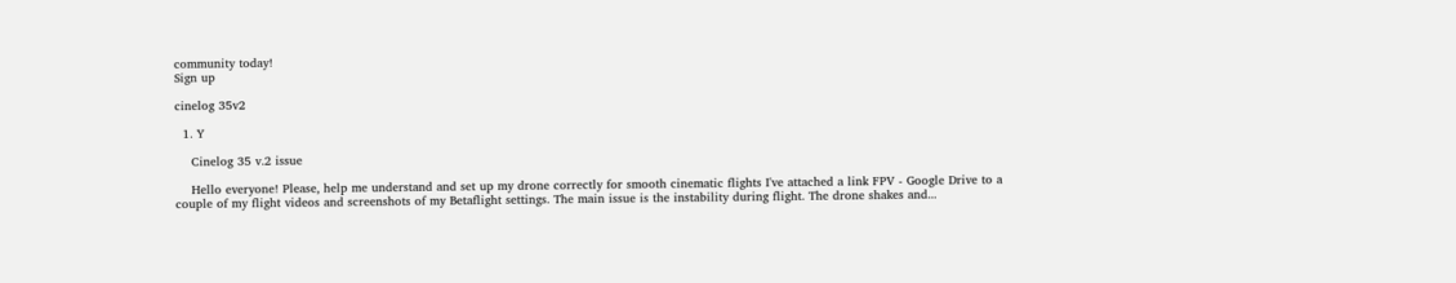community today!
Sign up

cinelog 35v2

  1. Y

    Cinelog 35 v.2 issue

    Hello everyone! Please, help me understand and set up my drone correctly for smooth cinematic flights I've attached a link FPV - Google Drive to a couple of my flight videos and screenshots of my Betaflight settings. The main issue is the instability during flight. The drone shakes and...